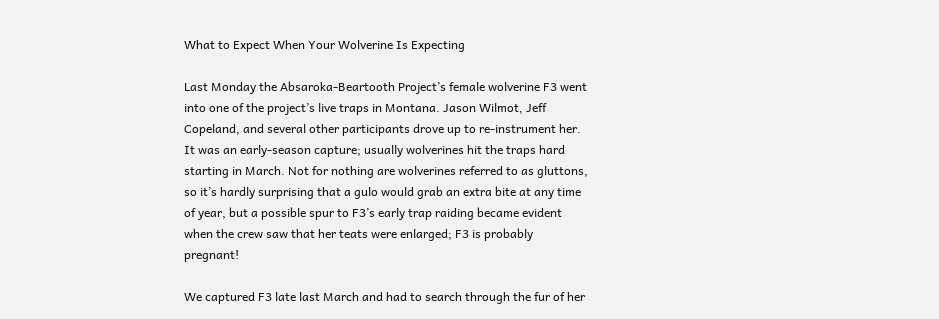What to Expect When Your Wolverine Is Expecting

Last Monday the Absaroka-Beartooth Project’s female wolverine F3 went into one of the project’s live traps in Montana. Jason Wilmot, Jeff Copeland, and several other participants drove up to re-instrument her. It was an early-season capture; usually wolverines hit the traps hard starting in March. Not for nothing are wolverines referred to as gluttons, so it’s hardly surprising that a gulo would grab an extra bite at any time of year, but a possible spur to F3’s early trap raiding became evident when the crew saw that her teats were enlarged; F3 is probably pregnant!

We captured F3 late last March and had to search through the fur of her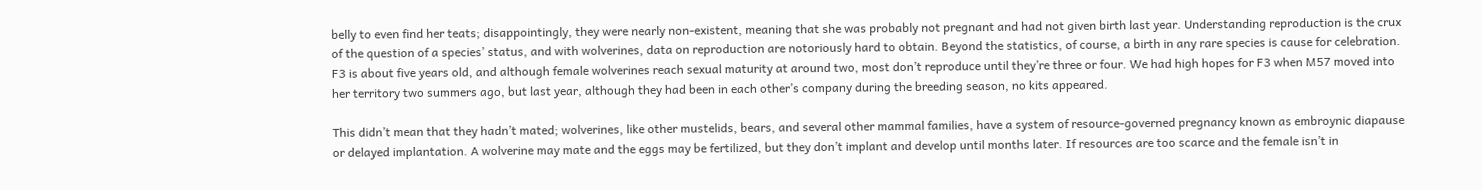belly to even find her teats; disappointingly, they were nearly non-existent, meaning that she was probably not pregnant and had not given birth last year. Understanding reproduction is the crux of the question of a species’ status, and with wolverines, data on reproduction are notoriously hard to obtain. Beyond the statistics, of course, a birth in any rare species is cause for celebration. F3 is about five years old, and although female wolverines reach sexual maturity at around two, most don’t reproduce until they’re three or four. We had high hopes for F3 when M57 moved into her territory two summers ago, but last year, although they had been in each other’s company during the breeding season, no kits appeared.

This didn’t mean that they hadn’t mated; wolverines, like other mustelids, bears, and several other mammal families, have a system of resource-governed pregnancy known as embroynic diapause or delayed implantation. A wolverine may mate and the eggs may be fertilized, but they don’t implant and develop until months later. If resources are too scarce and the female isn’t in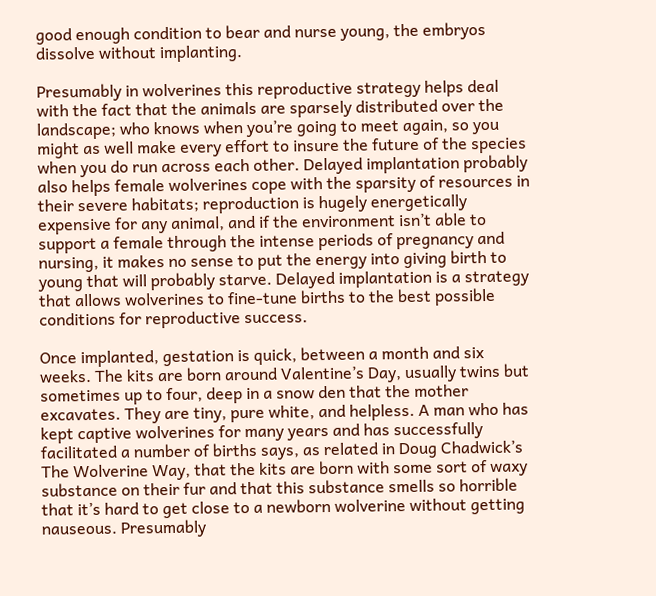good enough condition to bear and nurse young, the embryos dissolve without implanting.

Presumably in wolverines this reproductive strategy helps deal with the fact that the animals are sparsely distributed over the landscape; who knows when you’re going to meet again, so you might as well make every effort to insure the future of the species when you do run across each other. Delayed implantation probably also helps female wolverines cope with the sparsity of resources in their severe habitats; reproduction is hugely energetically expensive for any animal, and if the environment isn’t able to support a female through the intense periods of pregnancy and nursing, it makes no sense to put the energy into giving birth to young that will probably starve. Delayed implantation is a strategy that allows wolverines to fine-tune births to the best possible conditions for reproductive success.

Once implanted, gestation is quick, between a month and six weeks. The kits are born around Valentine’s Day, usually twins but sometimes up to four, deep in a snow den that the mother excavates. They are tiny, pure white, and helpless. A man who has kept captive wolverines for many years and has successfully facilitated a number of births says, as related in Doug Chadwick’s The Wolverine Way, that the kits are born with some sort of waxy substance on their fur and that this substance smells so horrible that it’s hard to get close to a newborn wolverine without getting nauseous. Presumably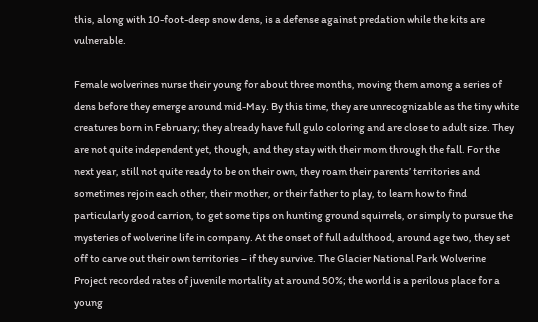this, along with 10-foot-deep snow dens, is a defense against predation while the kits are vulnerable.

Female wolverines nurse their young for about three months, moving them among a series of dens before they emerge around mid-May. By this time, they are unrecognizable as the tiny white creatures born in February; they already have full gulo coloring and are close to adult size. They are not quite independent yet, though, and they stay with their mom through the fall. For the next year, still not quite ready to be on their own, they roam their parents’ territories and sometimes rejoin each other, their mother, or their father to play, to learn how to find particularly good carrion, to get some tips on hunting ground squirrels, or simply to pursue the mysteries of wolverine life in company. At the onset of full adulthood, around age two, they set off to carve out their own territories – if they survive. The Glacier National Park Wolverine Project recorded rates of juvenile mortality at around 50%; the world is a perilous place for a young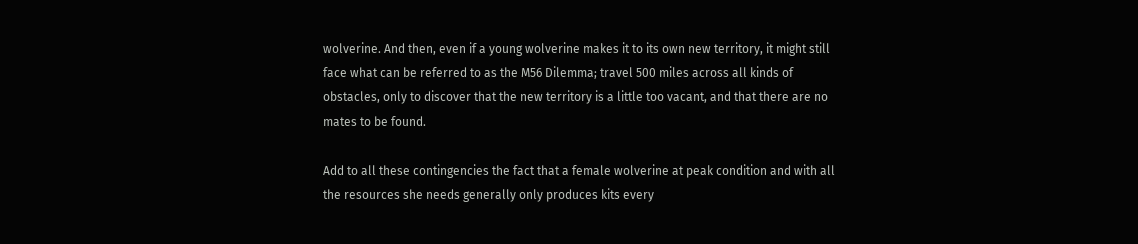wolverine. And then, even if a young wolverine makes it to its own new territory, it might still face what can be referred to as the M56 Dilemma; travel 500 miles across all kinds of obstacles, only to discover that the new territory is a little too vacant, and that there are no mates to be found.

Add to all these contingencies the fact that a female wolverine at peak condition and with all the resources she needs generally only produces kits every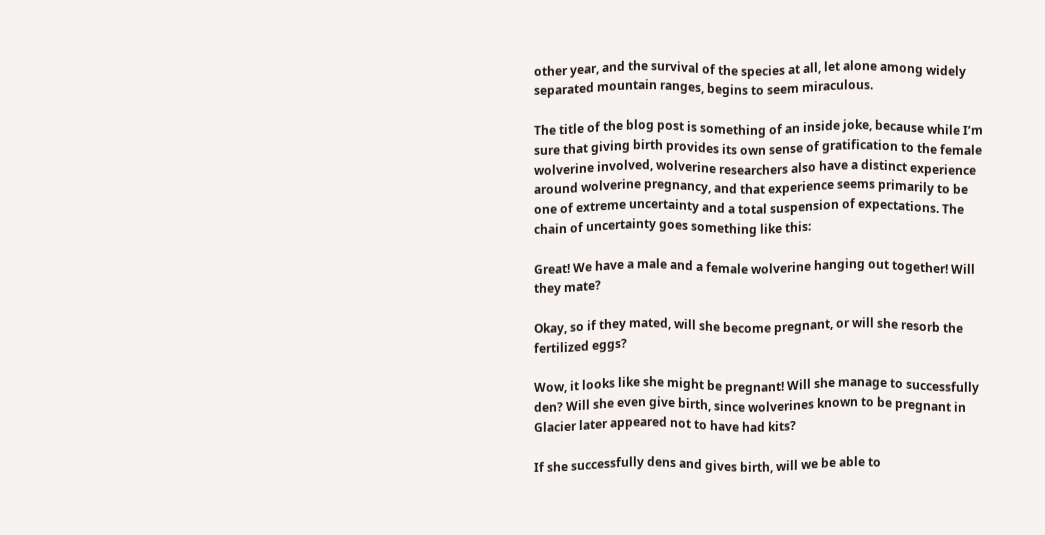other year, and the survival of the species at all, let alone among widely separated mountain ranges, begins to seem miraculous.

The title of the blog post is something of an inside joke, because while I’m sure that giving birth provides its own sense of gratification to the female wolverine involved, wolverine researchers also have a distinct experience around wolverine pregnancy, and that experience seems primarily to be one of extreme uncertainty and a total suspension of expectations. The chain of uncertainty goes something like this:

Great! We have a male and a female wolverine hanging out together! Will they mate?

Okay, so if they mated, will she become pregnant, or will she resorb the fertilized eggs?

Wow, it looks like she might be pregnant! Will she manage to successfully den? Will she even give birth, since wolverines known to be pregnant in Glacier later appeared not to have had kits?

If she successfully dens and gives birth, will we be able to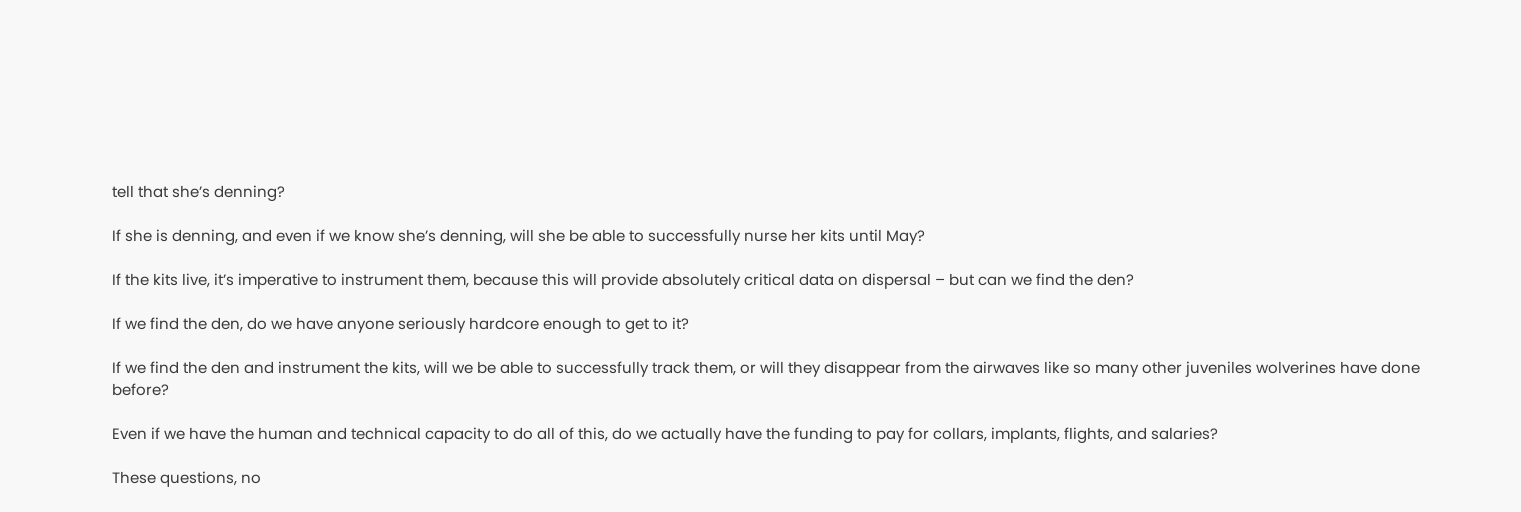tell that she’s denning?

If she is denning, and even if we know she’s denning, will she be able to successfully nurse her kits until May?

If the kits live, it’s imperative to instrument them, because this will provide absolutely critical data on dispersal – but can we find the den?

If we find the den, do we have anyone seriously hardcore enough to get to it?

If we find the den and instrument the kits, will we be able to successfully track them, or will they disappear from the airwaves like so many other juveniles wolverines have done before?

Even if we have the human and technical capacity to do all of this, do we actually have the funding to pay for collars, implants, flights, and salaries?

These questions, no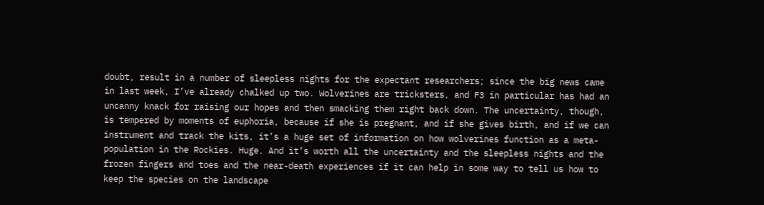doubt, result in a number of sleepless nights for the expectant researchers; since the big news came in last week, I’ve already chalked up two. Wolverines are tricksters, and F3 in particular has had an uncanny knack for raising our hopes and then smacking them right back down. The uncertainty, though, is tempered by moments of euphoria, because if she is pregnant, and if she gives birth, and if we can instrument and track the kits, it’s a huge set of information on how wolverines function as a meta-population in the Rockies. Huge. And it’s worth all the uncertainty and the sleepless nights and the frozen fingers and toes and the near-death experiences if it can help in some way to tell us how to keep the species on the landscape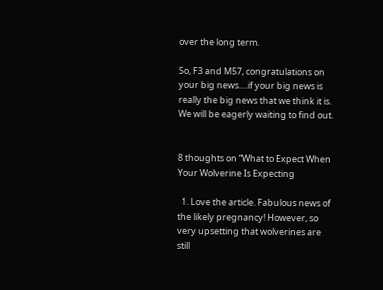over the long term.

So, F3 and M57, congratulations on your big news….if your big news is really the big news that we think it is. We will be eagerly waiting to find out.


8 thoughts on “What to Expect When Your Wolverine Is Expecting

  1. Love the article. Fabulous news of the likely pregnancy! However, so very upsetting that wolverines are still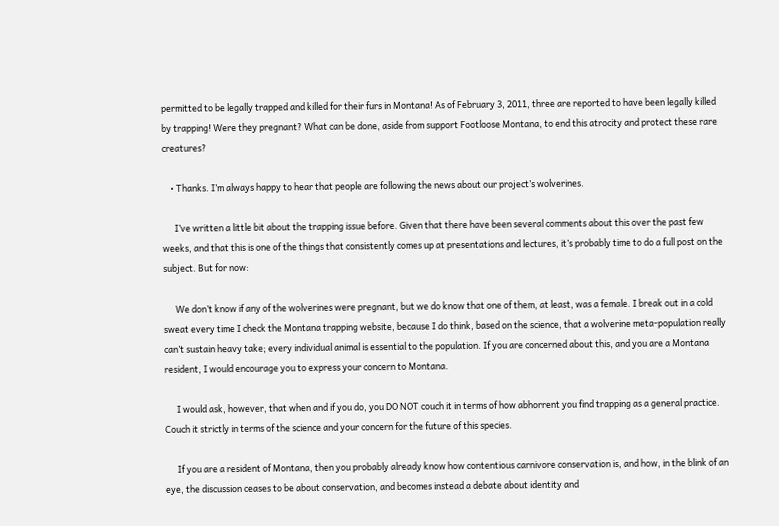permitted to be legally trapped and killed for their furs in Montana! As of February 3, 2011, three are reported to have been legally killed by trapping! Were they pregnant? What can be done, aside from support Footloose Montana, to end this atrocity and protect these rare creatures?

    • Thanks. I’m always happy to hear that people are following the news about our project’s wolverines.

      I’ve written a little bit about the trapping issue before. Given that there have been several comments about this over the past few weeks, and that this is one of the things that consistently comes up at presentations and lectures, it’s probably time to do a full post on the subject. But for now:

      We don’t know if any of the wolverines were pregnant, but we do know that one of them, at least, was a female. I break out in a cold sweat every time I check the Montana trapping website, because I do think, based on the science, that a wolverine meta-population really can’t sustain heavy take; every individual animal is essential to the population. If you are concerned about this, and you are a Montana resident, I would encourage you to express your concern to Montana.

      I would ask, however, that when and if you do, you DO NOT couch it in terms of how abhorrent you find trapping as a general practice. Couch it strictly in terms of the science and your concern for the future of this species.

      If you are a resident of Montana, then you probably already know how contentious carnivore conservation is, and how, in the blink of an eye, the discussion ceases to be about conservation, and becomes instead a debate about identity and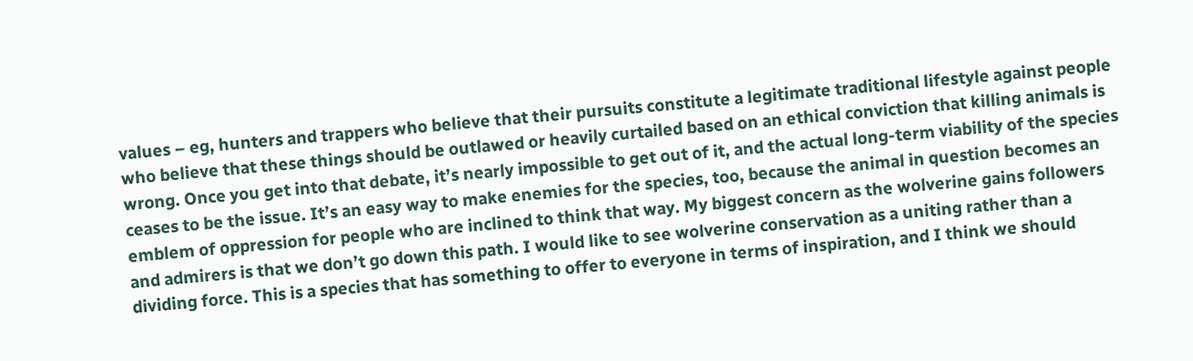values – eg, hunters and trappers who believe that their pursuits constitute a legitimate traditional lifestyle against people who believe that these things should be outlawed or heavily curtailed based on an ethical conviction that killing animals is wrong. Once you get into that debate, it’s nearly impossible to get out of it, and the actual long-term viability of the species ceases to be the issue. It’s an easy way to make enemies for the species, too, because the animal in question becomes an emblem of oppression for people who are inclined to think that way. My biggest concern as the wolverine gains followers and admirers is that we don’t go down this path. I would like to see wolverine conservation as a uniting rather than a dividing force. This is a species that has something to offer to everyone in terms of inspiration, and I think we should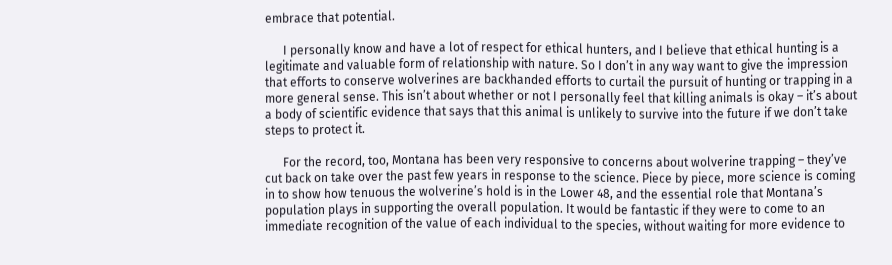embrace that potential.

      I personally know and have a lot of respect for ethical hunters, and I believe that ethical hunting is a legitimate and valuable form of relationship with nature. So I don’t in any way want to give the impression that efforts to conserve wolverines are backhanded efforts to curtail the pursuit of hunting or trapping in a more general sense. This isn’t about whether or not I personally feel that killing animals is okay – it’s about a body of scientific evidence that says that this animal is unlikely to survive into the future if we don’t take steps to protect it.

      For the record, too, Montana has been very responsive to concerns about wolverine trapping – they’ve cut back on take over the past few years in response to the science. Piece by piece, more science is coming in to show how tenuous the wolverine’s hold is in the Lower 48, and the essential role that Montana’s population plays in supporting the overall population. It would be fantastic if they were to come to an immediate recognition of the value of each individual to the species, without waiting for more evidence to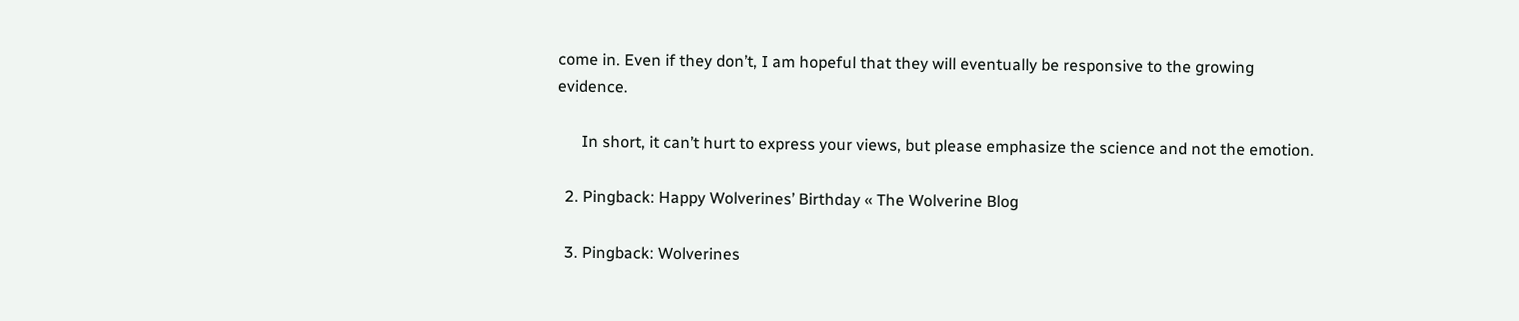come in. Even if they don’t, I am hopeful that they will eventually be responsive to the growing evidence.

      In short, it can’t hurt to express your views, but please emphasize the science and not the emotion.

  2. Pingback: Happy Wolverines’ Birthday « The Wolverine Blog

  3. Pingback: Wolverines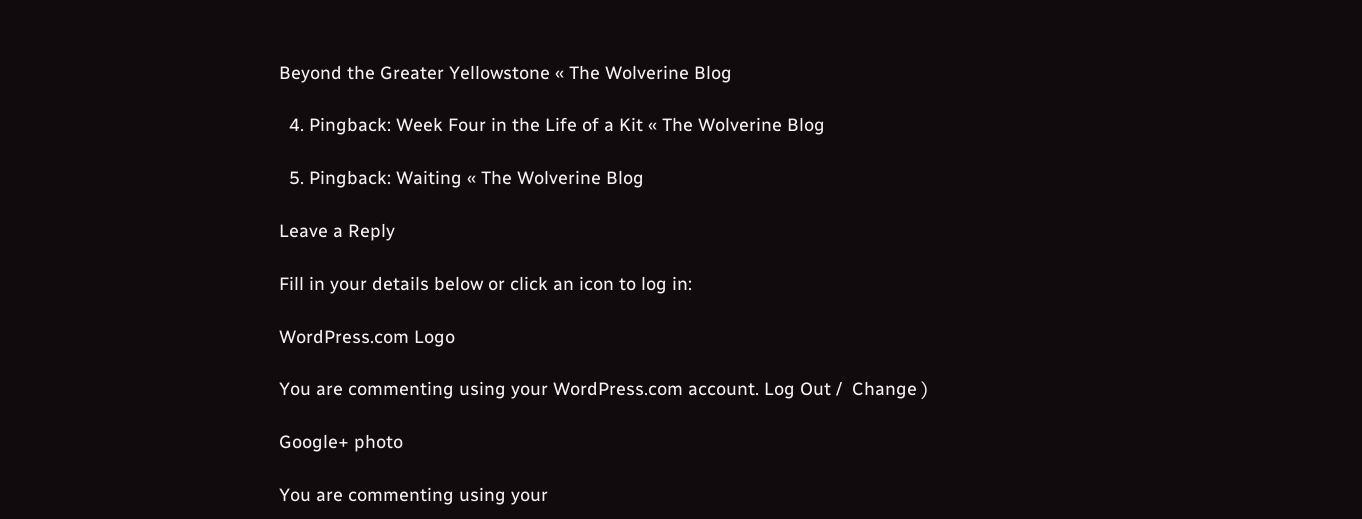Beyond the Greater Yellowstone « The Wolverine Blog

  4. Pingback: Week Four in the Life of a Kit « The Wolverine Blog

  5. Pingback: Waiting « The Wolverine Blog

Leave a Reply

Fill in your details below or click an icon to log in:

WordPress.com Logo

You are commenting using your WordPress.com account. Log Out /  Change )

Google+ photo

You are commenting using your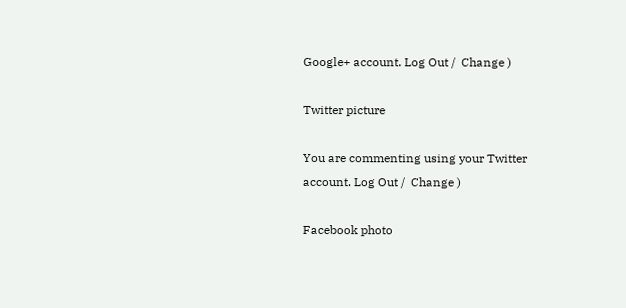Google+ account. Log Out /  Change )

Twitter picture

You are commenting using your Twitter account. Log Out /  Change )

Facebook photo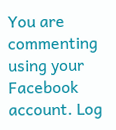You are commenting using your Facebook account. Log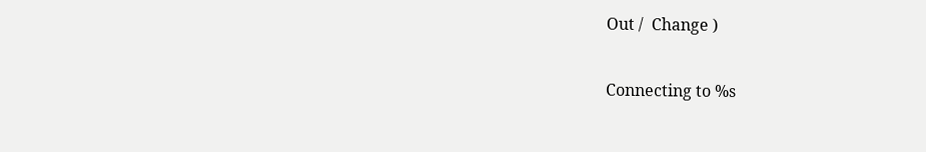Out /  Change )


Connecting to %s